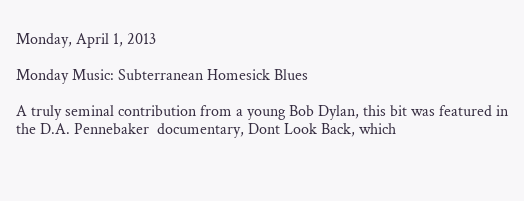Monday, April 1, 2013

Monday Music: Subterranean Homesick Blues

A truly seminal contribution from a young Bob Dylan, this bit was featured in the D.A. Pennebaker  documentary, Dont Look Back, which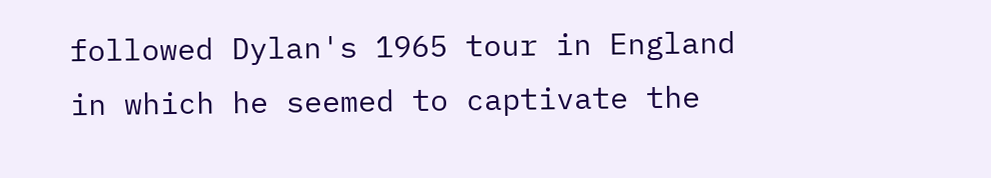followed Dylan's 1965 tour in England in which he seemed to captivate the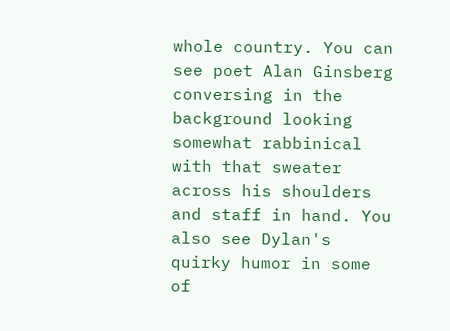whole country. You can see poet Alan Ginsberg conversing in the background looking somewhat rabbinical with that sweater across his shoulders and staff in hand. You also see Dylan's quirky humor in some of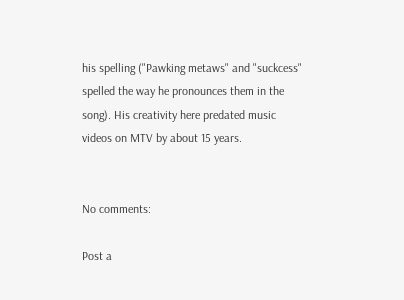his spelling ("Pawking metaws" and "suckcess" spelled the way he pronounces them in the song). His creativity here predated music videos on MTV by about 15 years.


No comments:

Post a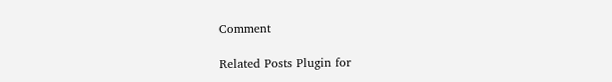Comment

Related Posts Plugin for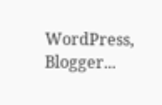WordPress, Blogger...